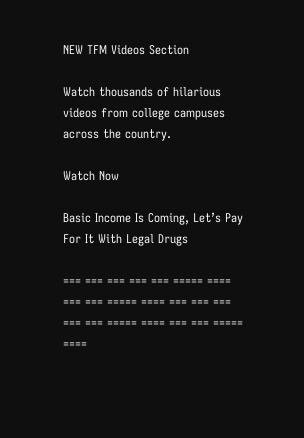NEW TFM Videos Section

Watch thousands of hilarious videos from college campuses across the country.

Watch Now

Basic Income Is Coming, Let’s Pay For It With Legal Drugs

=== === === === === ===== ==== === === ===== ==== === === === === === ===== ==== === === ===== ====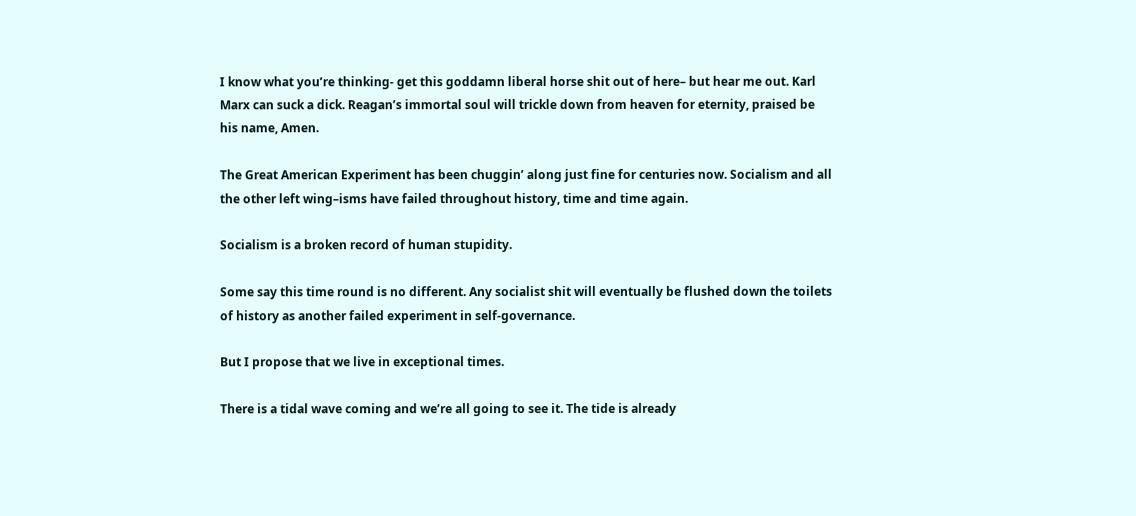I know what you’re thinking- get this goddamn liberal horse shit out of here– but hear me out. Karl Marx can suck a dick. Reagan’s immortal soul will trickle down from heaven for eternity, praised be his name, Amen.

The Great American Experiment has been chuggin’ along just fine for centuries now. Socialism and all the other left wing–isms have failed throughout history, time and time again.

Socialism is a broken record of human stupidity.

Some say this time round is no different. Any socialist shit will eventually be flushed down the toilets of history as another failed experiment in self-governance.

But I propose that we live in exceptional times.

There is a tidal wave coming and we’re all going to see it. The tide is already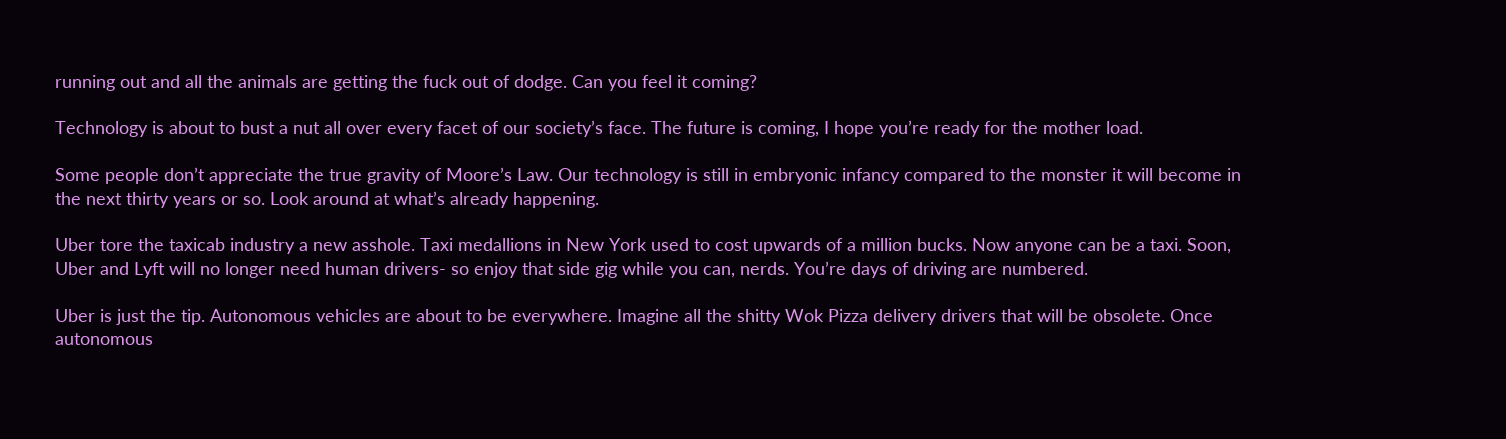running out and all the animals are getting the fuck out of dodge. Can you feel it coming?

Technology is about to bust a nut all over every facet of our society’s face. The future is coming, I hope you’re ready for the mother load.

Some people don’t appreciate the true gravity of Moore’s Law. Our technology is still in embryonic infancy compared to the monster it will become in the next thirty years or so. Look around at what’s already happening.

Uber tore the taxicab industry a new asshole. Taxi medallions in New York used to cost upwards of a million bucks. Now anyone can be a taxi. Soon, Uber and Lyft will no longer need human drivers- so enjoy that side gig while you can, nerds. You’re days of driving are numbered.

Uber is just the tip. Autonomous vehicles are about to be everywhere. Imagine all the shitty Wok Pizza delivery drivers that will be obsolete. Once autonomous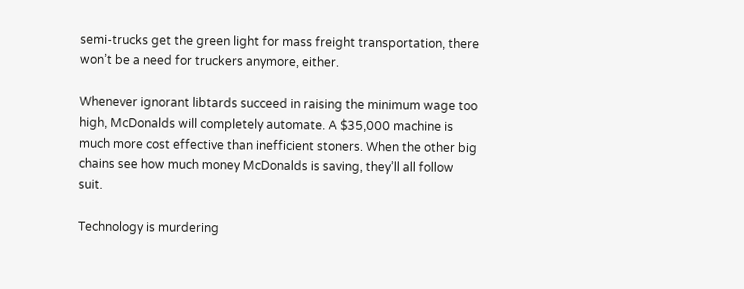semi-trucks get the green light for mass freight transportation, there won’t be a need for truckers anymore, either.

Whenever ignorant libtards succeed in raising the minimum wage too high, McDonalds will completely automate. A $35,000 machine is much more cost effective than inefficient stoners. When the other big chains see how much money McDonalds is saving, they’ll all follow suit.

Technology is murdering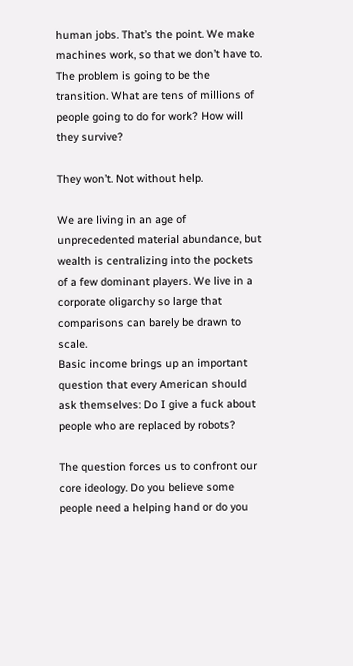human jobs. That’s the point. We make machines work, so that we don’t have to. The problem is going to be the transition. What are tens of millions of people going to do for work? How will they survive?

They won’t. Not without help.

We are living in an age of unprecedented material abundance, but wealth is centralizing into the pockets of a few dominant players. We live in a corporate oligarchy so large that comparisons can barely be drawn to scale.
Basic income brings up an important question that every American should ask themselves: Do I give a fuck about people who are replaced by robots?

The question forces us to confront our core ideology. Do you believe some people need a helping hand or do you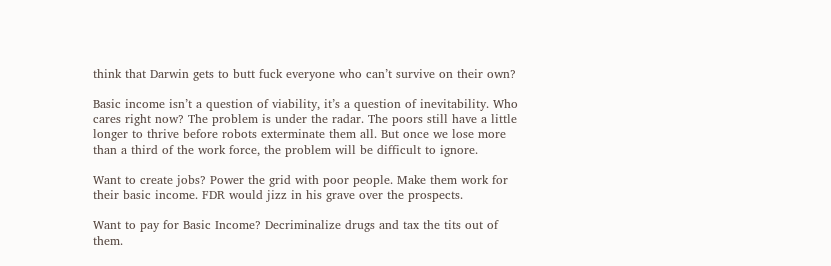think that Darwin gets to butt fuck everyone who can’t survive on their own?

Basic income isn’t a question of viability, it’s a question of inevitability. Who cares right now? The problem is under the radar. The poors still have a little longer to thrive before robots exterminate them all. But once we lose more than a third of the work force, the problem will be difficult to ignore.

Want to create jobs? Power the grid with poor people. Make them work for their basic income. FDR would jizz in his grave over the prospects.

Want to pay for Basic Income? Decriminalize drugs and tax the tits out of them.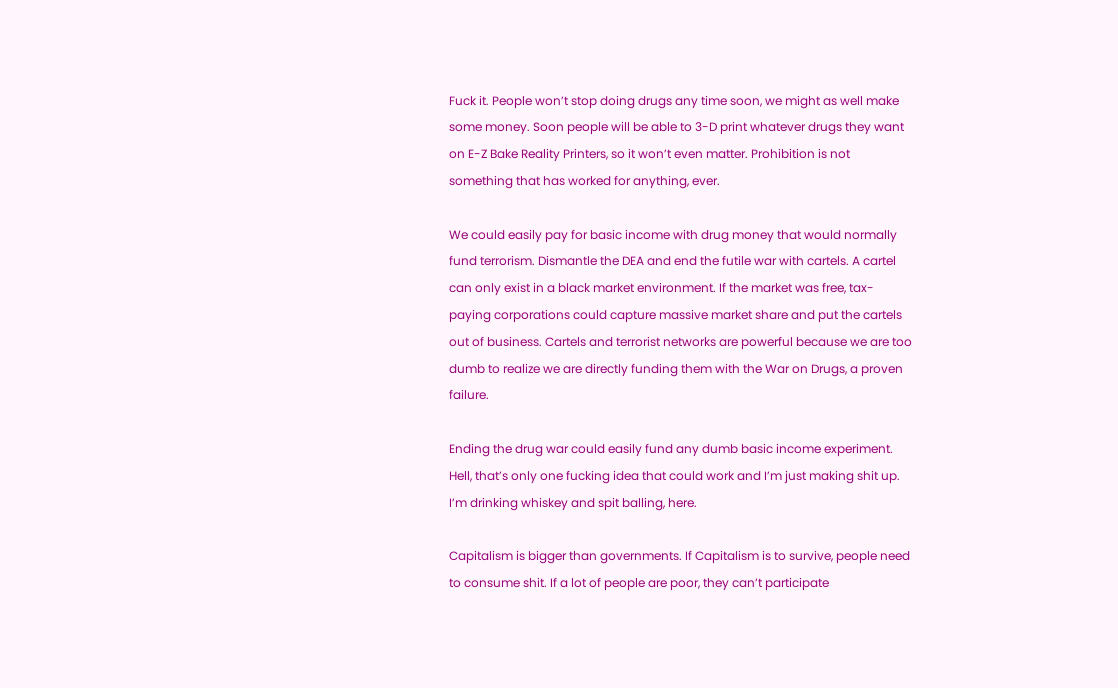Fuck it. People won’t stop doing drugs any time soon, we might as well make some money. Soon people will be able to 3-D print whatever drugs they want on E-Z Bake Reality Printers, so it won’t even matter. Prohibition is not something that has worked for anything, ever.

We could easily pay for basic income with drug money that would normally fund terrorism. Dismantle the DEA and end the futile war with cartels. A cartel can only exist in a black market environment. If the market was free, tax-paying corporations could capture massive market share and put the cartels out of business. Cartels and terrorist networks are powerful because we are too dumb to realize we are directly funding them with the War on Drugs, a proven failure.

Ending the drug war could easily fund any dumb basic income experiment. Hell, that’s only one fucking idea that could work and I’m just making shit up. I’m drinking whiskey and spit balling, here.

Capitalism is bigger than governments. If Capitalism is to survive, people need to consume shit. If a lot of people are poor, they can’t participate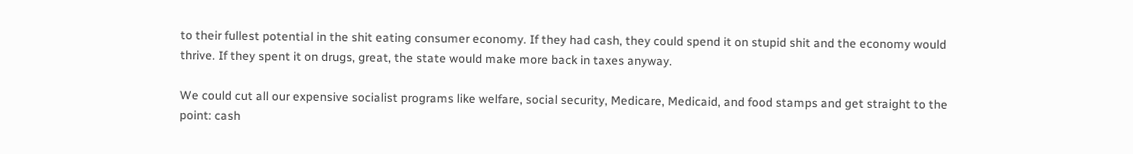to their fullest potential in the shit eating consumer economy. If they had cash, they could spend it on stupid shit and the economy would thrive. If they spent it on drugs, great, the state would make more back in taxes anyway.

We could cut all our expensive socialist programs like welfare, social security, Medicare, Medicaid, and food stamps and get straight to the point: cash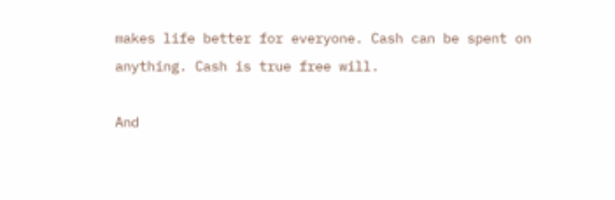makes life better for everyone. Cash can be spent on anything. Cash is true free will.

And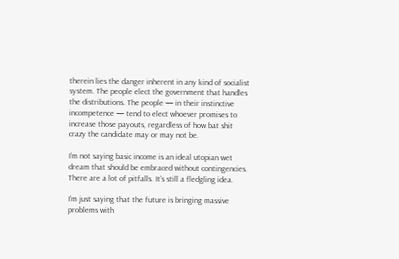therein lies the danger inherent in any kind of socialist system. The people elect the government that handles the distributions. The people — in their instinctive incompetence — tend to elect whoever promises to increase those payouts, regardless of how bat shit crazy the candidate may or may not be.

I’m not saying basic income is an ideal utopian wet dream that should be embraced without contingencies. There are a lot of pitfalls. It’s still a fledgling idea.

I’m just saying that the future is bringing massive problems with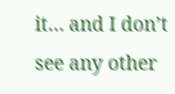it… and I don’t see any other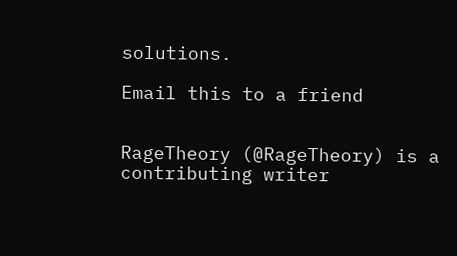solutions.

Email this to a friend


RageTheory (@RageTheory) is a contributing writer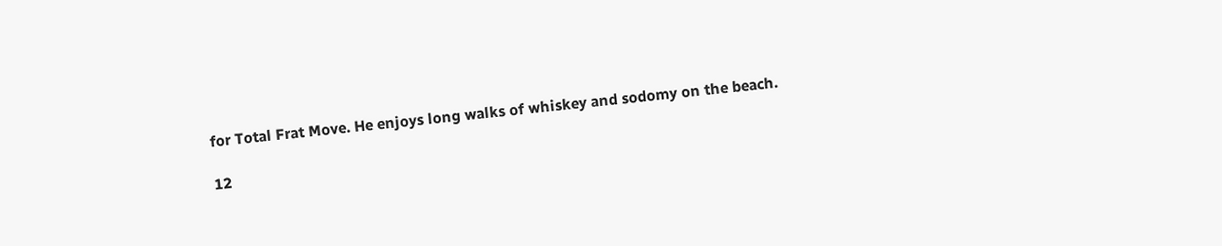for Total Frat Move. He enjoys long walks of whiskey and sodomy on the beach.

12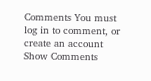Comments You must log in to comment, or create an account
Show Comments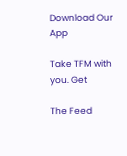Download Our App

Take TFM with you. Get

The Feed